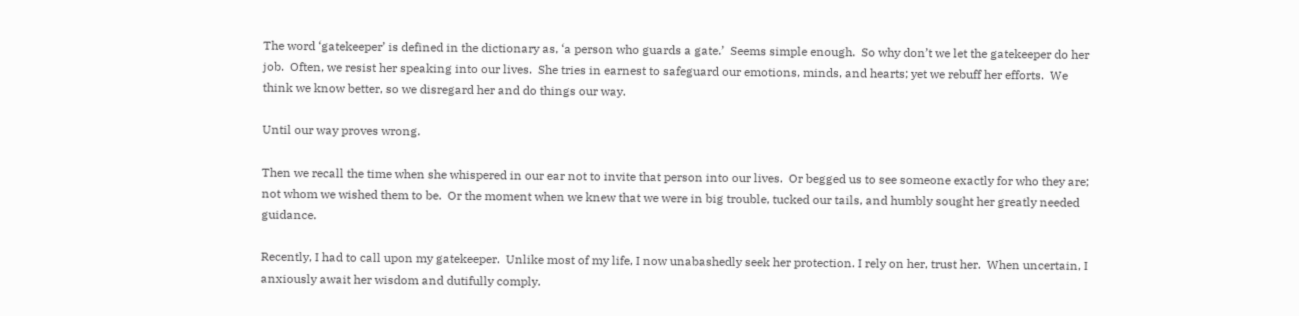The word ‘gatekeeper’ is defined in the dictionary as, ‘a person who guards a gate.’  Seems simple enough.  So why don’t we let the gatekeeper do her job.  Often, we resist her speaking into our lives.  She tries in earnest to safeguard our emotions, minds, and hearts; yet we rebuff her efforts.  We think we know better, so we disregard her and do things our way.

Until our way proves wrong.

Then we recall the time when she whispered in our ear not to invite that person into our lives.  Or begged us to see someone exactly for who they are; not whom we wished them to be.  Or the moment when we knew that we were in big trouble, tucked our tails, and humbly sought her greatly needed guidance.

Recently, I had to call upon my gatekeeper.  Unlike most of my life, I now unabashedly seek her protection. I rely on her, trust her.  When uncertain, I anxiously await her wisdom and dutifully comply.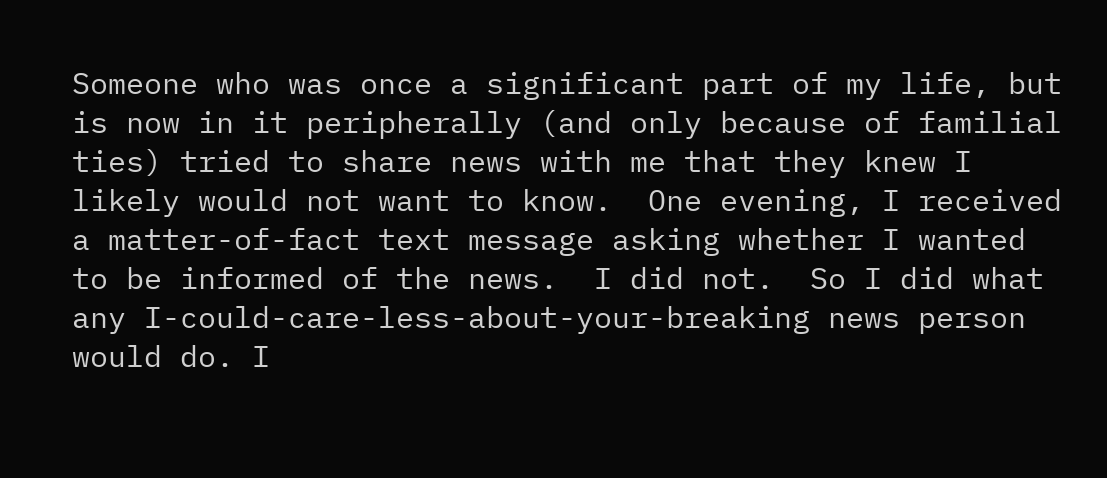Someone who was once a significant part of my life, but is now in it peripherally (and only because of familial ties) tried to share news with me that they knew I likely would not want to know.  One evening, I received a matter-of-fact text message asking whether I wanted to be informed of the news.  I did not.  So I did what any I-could-care-less-about-your-breaking news person would do. I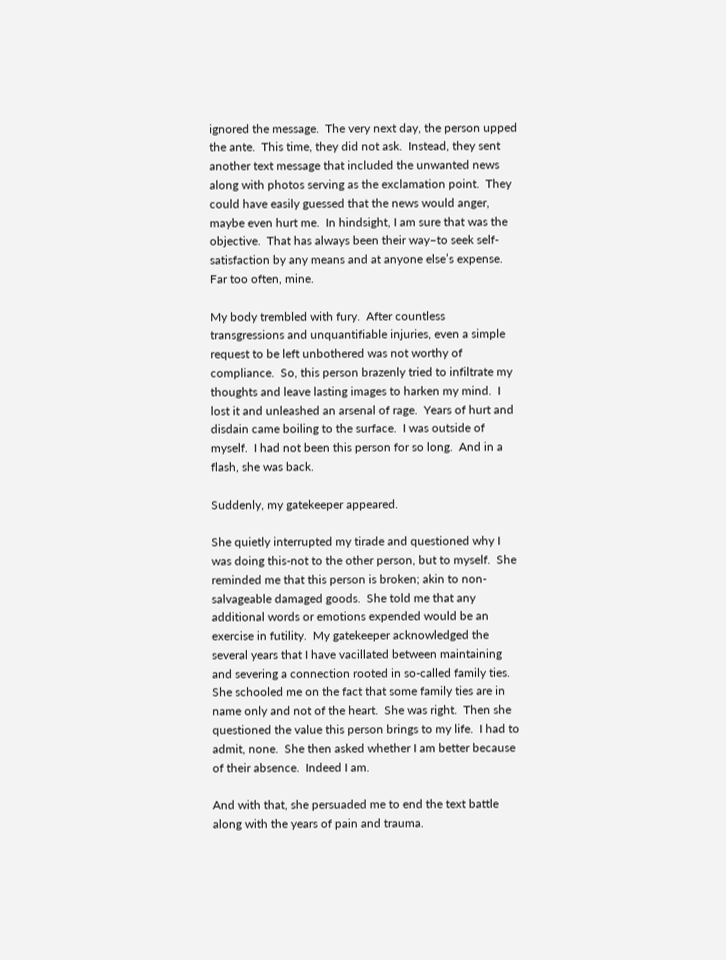ignored the message.  The very next day, the person upped the ante.  This time, they did not ask.  Instead, they sent another text message that included the unwanted news along with photos serving as the exclamation point.  They could have easily guessed that the news would anger, maybe even hurt me.  In hindsight, I am sure that was the objective.  That has always been their way–to seek self-satisfaction by any means and at anyone else’s expense.  Far too often, mine.

My body trembled with fury.  After countless transgressions and unquantifiable injuries, even a simple request to be left unbothered was not worthy of compliance.  So, this person brazenly tried to infiltrate my thoughts and leave lasting images to harken my mind.  I lost it and unleashed an arsenal of rage.  Years of hurt and disdain came boiling to the surface.  I was outside of myself.  I had not been this person for so long.  And in a flash, she was back.

Suddenly, my gatekeeper appeared.

She quietly interrupted my tirade and questioned why I was doing this-not to the other person, but to myself.  She reminded me that this person is broken; akin to non-salvageable damaged goods.  She told me that any additional words or emotions expended would be an exercise in futility.  My gatekeeper acknowledged the several years that I have vacillated between maintaining and severing a connection rooted in so-called family ties.  She schooled me on the fact that some family ties are in name only and not of the heart.  She was right.  Then she questioned the value this person brings to my life.  I had to admit, none.  She then asked whether I am better because of their absence.  Indeed I am.

And with that, she persuaded me to end the text battle along with the years of pain and trauma.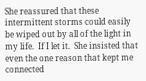She reassured that these intermittent storms could easily be wiped out by all of the light in my life.  If I let it.  She insisted that even the one reason that kept me connected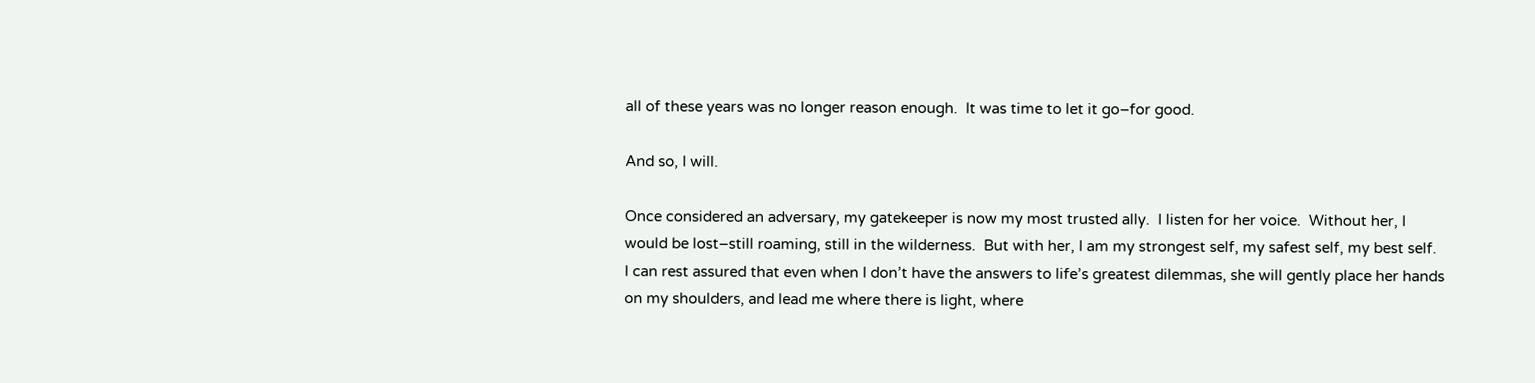all of these years was no longer reason enough.  It was time to let it go–for good.

And so, I will.

Once considered an adversary, my gatekeeper is now my most trusted ally.  I listen for her voice.  Without her, I would be lost–still roaming, still in the wilderness.  But with her, I am my strongest self, my safest self, my best self.  I can rest assured that even when I don’t have the answers to life’s greatest dilemmas, she will gently place her hands on my shoulders, and lead me where there is light, where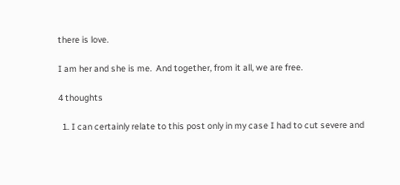there is love.

I am her and she is me.  And together, from it all, we are free.

4 thoughts

  1. I can certainly relate to this post only in my case I had to cut severe and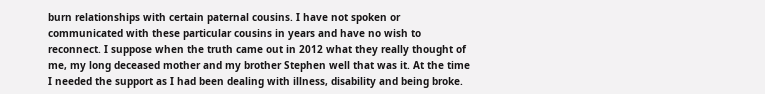burn relationships with certain paternal cousins. I have not spoken or communicated with these particular cousins in years and have no wish to reconnect. I suppose when the truth came out in 2012 what they really thought of me, my long deceased mother and my brother Stephen well that was it. At the time I needed the support as I had been dealing with illness, disability and being broke.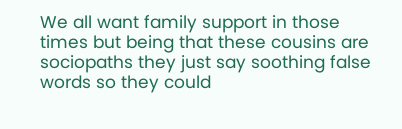We all want family support in those times but being that these cousins are sociopaths they just say soothing false words so they could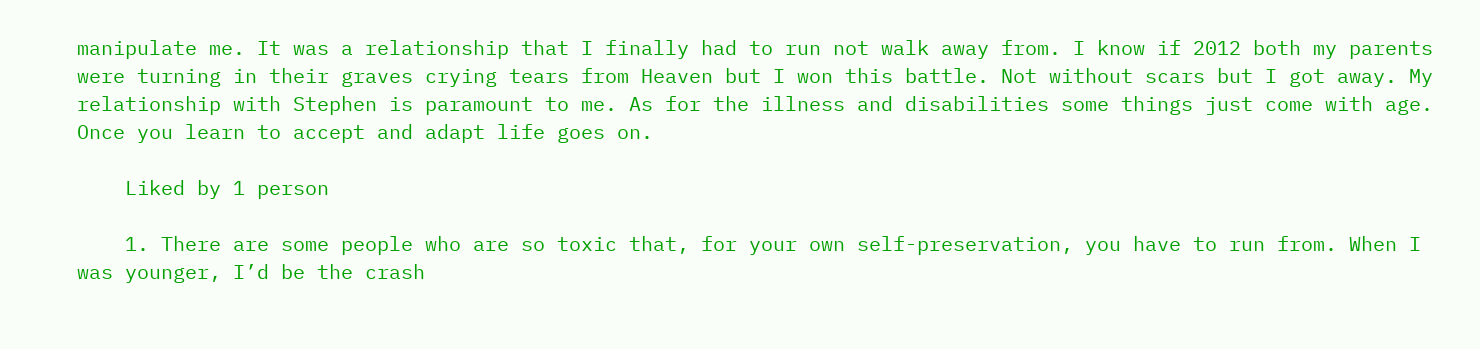manipulate me. It was a relationship that I finally had to run not walk away from. I know if 2012 both my parents were turning in their graves crying tears from Heaven but I won this battle. Not without scars but I got away. My relationship with Stephen is paramount to me. As for the illness and disabilities some things just come with age. Once you learn to accept and adapt life goes on.

    Liked by 1 person

    1. There are some people who are so toxic that, for your own self-preservation, you have to run from. When I was younger, I’d be the crash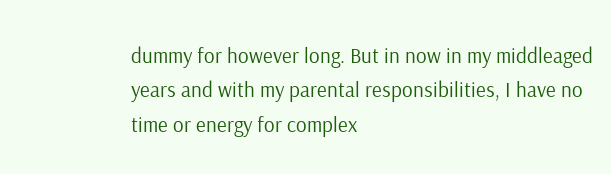dummy for however long. But in now in my middleaged years and with my parental responsibilities, I have no time or energy for complex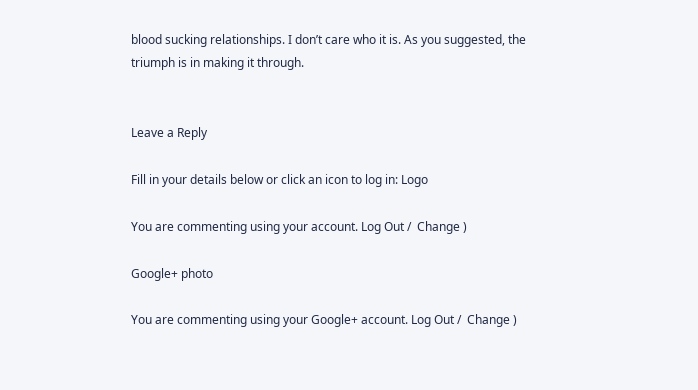blood sucking relationships. I don’t care who it is. As you suggested, the triumph is in making it through.


Leave a Reply

Fill in your details below or click an icon to log in: Logo

You are commenting using your account. Log Out /  Change )

Google+ photo

You are commenting using your Google+ account. Log Out /  Change )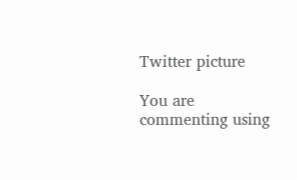Twitter picture

You are commenting using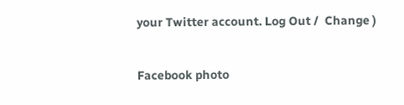your Twitter account. Log Out /  Change )

Facebook photo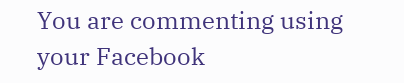You are commenting using your Facebook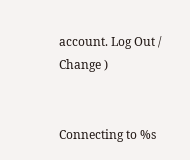account. Log Out /  Change )


Connecting to %s